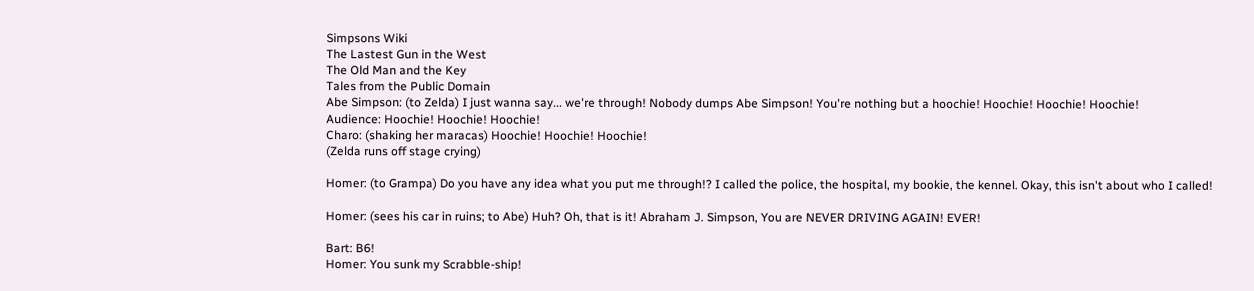Simpsons Wiki
The Lastest Gun in the West
The Old Man and the Key
Tales from the Public Domain
Abe Simpson: (to Zelda) I just wanna say... we're through! Nobody dumps Abe Simpson! You're nothing but a hoochie! Hoochie! Hoochie! Hoochie!
Audience: Hoochie! Hoochie! Hoochie!
Charo: (shaking her maracas) Hoochie! Hoochie! Hoochie!
(Zelda runs off stage crying)

Homer: (to Grampa) Do you have any idea what you put me through!? I called the police, the hospital, my bookie, the kennel. Okay, this isn't about who I called!

Homer: (sees his car in ruins; to Abe) Huh? Oh, that is it! Abraham J. Simpson, You are NEVER DRIVING AGAIN! EVER!

Bart: B6!
Homer: You sunk my Scrabble-ship!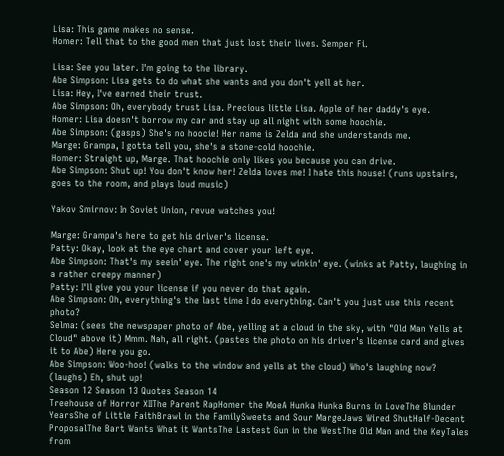Lisa: This game makes no sense.
Homer: Tell that to the good men that just lost their lives. Semper Fi.

Lisa: See you later. I'm going to the library.
Abe Simpson: Lisa gets to do what she wants and you don't yell at her.
Lisa: Hey, I've earned their trust.
Abe Simpson: Oh, everybody trust Lisa. Precious little Lisa. Apple of her daddy's eye.
Homer: Lisa doesn't borrow my car and stay up all night with some hoochie.
Abe Simpson: (gasps) She's no hoocie! Her name is Zelda and she understands me.
Marge: Grampa, I gotta tell you, she's a stone-cold hoochie.
Homer: Straight up, Marge. That hoochie only likes you because you can drive.
Abe Simpson: Shut up! You don't know her! Zelda loves me! I hate this house! (runs upstairs, goes to the room, and plays loud music)

Yakov Smirnov: In Soviet Union, revue watches you!

Marge: Grampa's here to get his driver's license.
Patty: Okay, look at the eye chart and cover your left eye.
Abe Simpson: That's my seein' eye. The right one's my winkin' eye. (winks at Patty, laughing in a rather creepy manner)
Patty: I'll give you your license if you never do that again.
Abe Simpson: Oh, everything's the last time I do everything. Can't you just use this recent photo?
Selma: (sees the newspaper photo of Abe, yelling at a cloud in the sky, with "Old Man Yells at Cloud" above it) Mmm. Nah, all right. (pastes the photo on his driver's license card and gives it to Abe) Here you go.
Abe Simpson: Woo-hoo! (walks to the window and yells at the cloud) Who's laughing now? (laughs) Eh, shut up!
Season 12 Season 13 Quotes Season 14
Treehouse of Horror XIIThe Parent RapHomer the MoeA Hunka Hunka Burns in LoveThe Blunder YearsShe of Little FaithBrawl in the FamilySweets and Sour MargeJaws Wired ShutHalf-Decent ProposalThe Bart Wants What it WantsThe Lastest Gun in the WestThe Old Man and the KeyTales from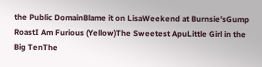the Public DomainBlame it on LisaWeekend at Burnsie'sGump RoastI Am Furious (Yellow)The Sweetest ApuLittle Girl in the Big TenThe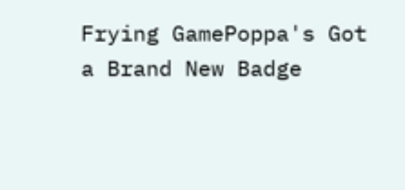Frying GamePoppa's Got a Brand New Badge